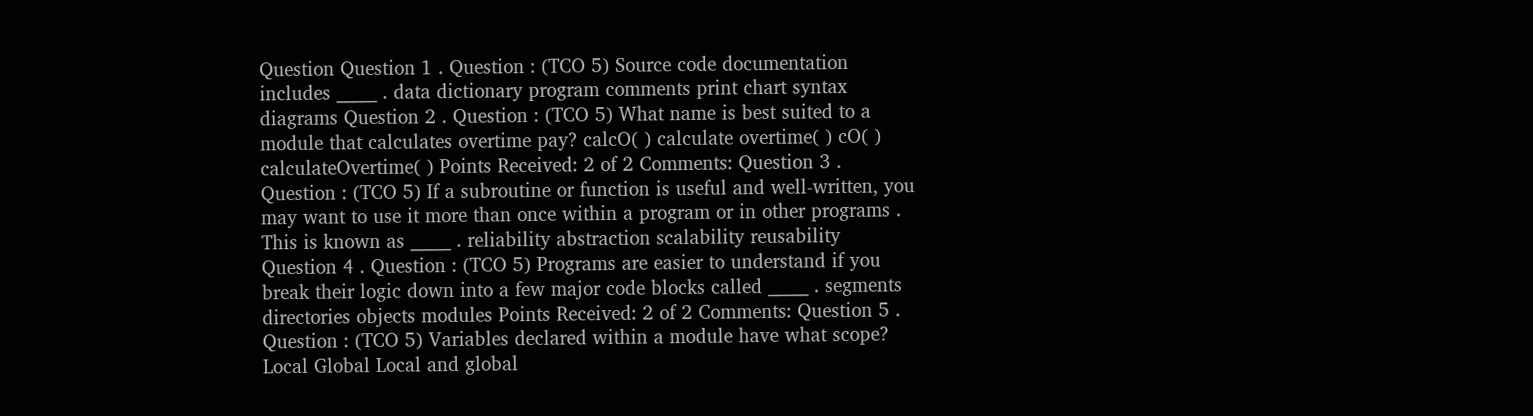Question Question 1 . Question : (TCO 5) Source code documentation includes _____ . data dictionary program comments print chart syntax diagrams Question 2 . Question : (TCO 5) What name is best suited to a module that calculates overtime pay? calcO( ) calculate overtime( ) cO( ) calculateOvertime( ) Points Received: 2 of 2 Comments: Question 3 . Question : (TCO 5) If a subroutine or function is useful and well-written, you may want to use it more than once within a program or in other programs . This is known as _____ . reliability abstraction scalability reusability Question 4 . Question : (TCO 5) Programs are easier to understand if you break their logic down into a few major code blocks called _____ . segments directories objects modules Points Received: 2 of 2 Comments: Question 5 . Question : (TCO 5) Variables declared within a module have what scope? Local Global Local and global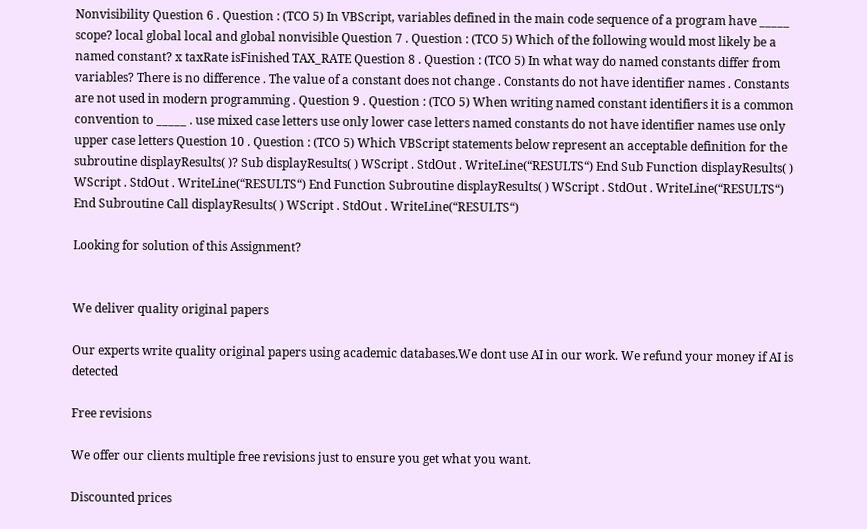Nonvisibility Question 6 . Question : (TCO 5) In VBScript, variables defined in the main code sequence of a program have _____ scope? local global local and global nonvisible Question 7 . Question : (TCO 5) Which of the following would most likely be a named constant? x taxRate isFinished TAX_RATE Question 8 . Question : (TCO 5) In what way do named constants differ from variables? There is no difference . The value of a constant does not change . Constants do not have identifier names . Constants are not used in modern programming . Question 9 . Question : (TCO 5) When writing named constant identifiers it is a common convention to _____ . use mixed case letters use only lower case letters named constants do not have identifier names use only upper case letters Question 10 . Question : (TCO 5) Which VBScript statements below represent an acceptable definition for the subroutine displayResults( )? Sub displayResults( ) WScript . StdOut . WriteLine(“RESULTS“) End Sub Function displayResults( ) WScript . StdOut . WriteLine(“RESULTS“) End Function Subroutine displayResults( ) WScript . StdOut . WriteLine(“RESULTS“) End Subroutine Call displayResults( ) WScript . StdOut . WriteLine(“RESULTS“)

Looking for solution of this Assignment?


We deliver quality original papers

Our experts write quality original papers using academic databases.We dont use AI in our work. We refund your money if AI is detected

Free revisions

We offer our clients multiple free revisions just to ensure you get what you want.

Discounted prices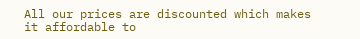All our prices are discounted which makes it affordable to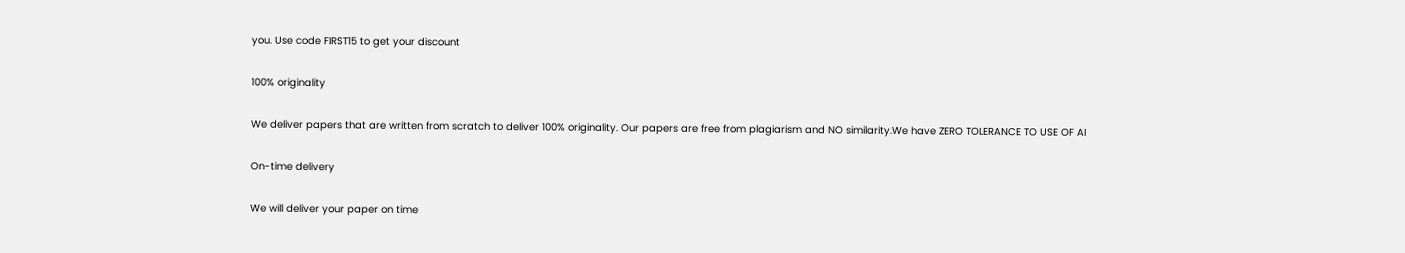you. Use code FIRST15 to get your discount

100% originality

We deliver papers that are written from scratch to deliver 100% originality. Our papers are free from plagiarism and NO similarity.We have ZERO TOLERANCE TO USE OF AI

On-time delivery

We will deliver your paper on time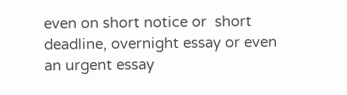even on short notice or  short deadline, overnight essay or even an urgent essay